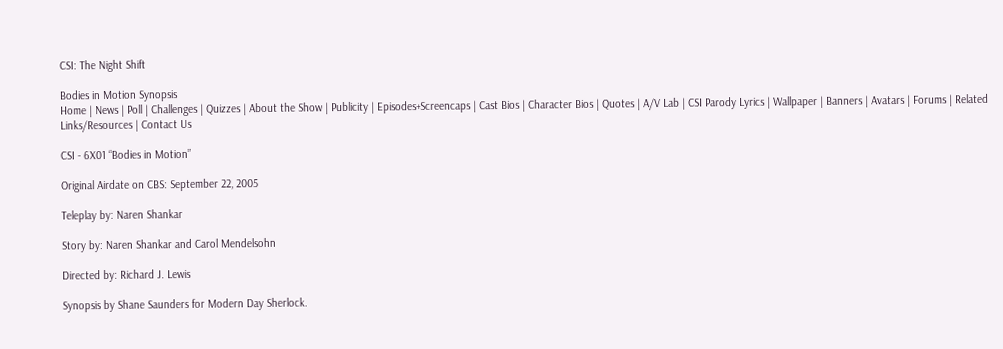CSI: The Night Shift

Bodies in Motion Synopsis
Home | News | Poll | Challenges | Quizzes | About the Show | Publicity | Episodes+Screencaps | Cast Bios | Character Bios | Quotes | A/V Lab | CSI Parody Lyrics | Wallpaper | Banners | Avatars | Forums | Related Links/Resources | Contact Us

CSI - 6X01 “Bodies in Motion”

Original Airdate on CBS: September 22, 2005

Teleplay by: Naren Shankar

Story by: Naren Shankar and Carol Mendelsohn

Directed by: Richard J. Lewis

Synopsis by Shane Saunders for Modern Day Sherlock.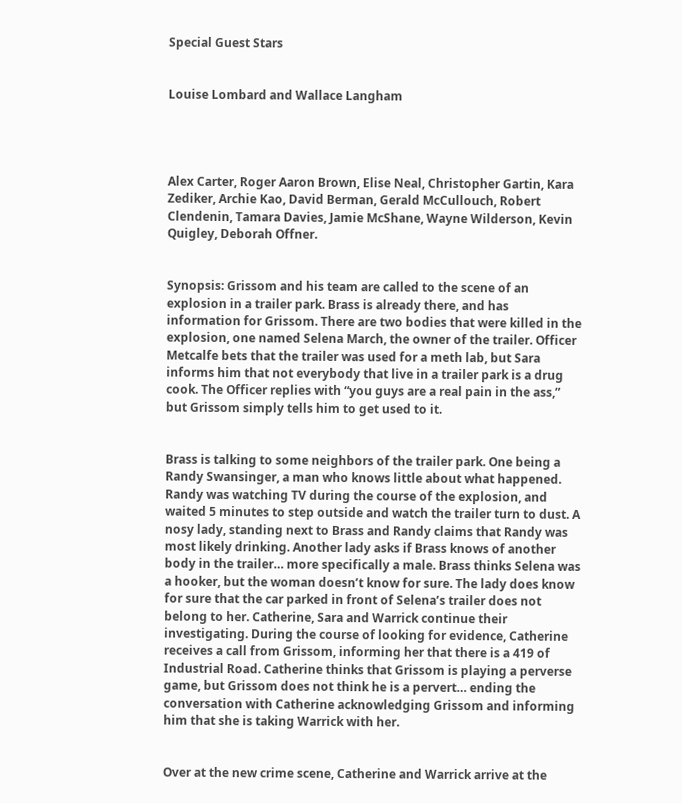Special Guest Stars


Louise Lombard and Wallace Langham




Alex Carter, Roger Aaron Brown, Elise Neal, Christopher Gartin, Kara Zediker, Archie Kao, David Berman, Gerald McCullouch, Robert Clendenin, Tamara Davies, Jamie McShane, Wayne Wilderson, Kevin Quigley, Deborah Offner.


Synopsis: Grissom and his team are called to the scene of an explosion in a trailer park. Brass is already there, and has information for Grissom. There are two bodies that were killed in the explosion, one named Selena March, the owner of the trailer. Officer Metcalfe bets that the trailer was used for a meth lab, but Sara informs him that not everybody that live in a trailer park is a drug cook. The Officer replies with “you guys are a real pain in the ass,” but Grissom simply tells him to get used to it.


Brass is talking to some neighbors of the trailer park. One being a Randy Swansinger, a man who knows little about what happened. Randy was watching TV during the course of the explosion, and waited 5 minutes to step outside and watch the trailer turn to dust. A nosy lady, standing next to Brass and Randy claims that Randy was most likely drinking. Another lady asks if Brass knows of another body in the trailer… more specifically a male. Brass thinks Selena was a hooker, but the woman doesn’t know for sure. The lady does know for sure that the car parked in front of Selena’s trailer does not belong to her. Catherine, Sara and Warrick continue their investigating. During the course of looking for evidence, Catherine receives a call from Grissom, informing her that there is a 419 of Industrial Road. Catherine thinks that Grissom is playing a perverse game, but Grissom does not think he is a pervert… ending the conversation with Catherine acknowledging Grissom and informing him that she is taking Warrick with her.


Over at the new crime scene, Catherine and Warrick arrive at the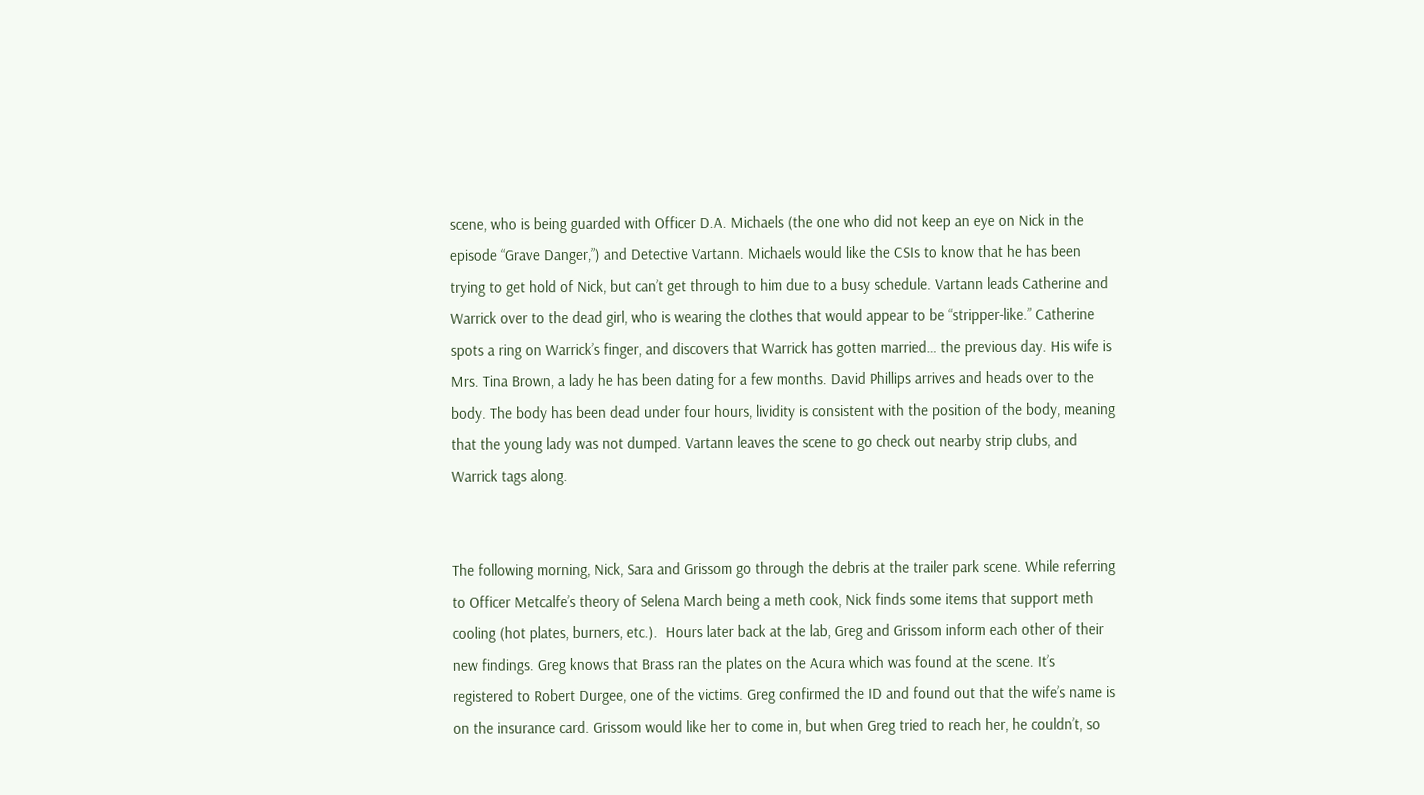scene, who is being guarded with Officer D.A. Michaels (the one who did not keep an eye on Nick in the episode “Grave Danger,”) and Detective Vartann. Michaels would like the CSIs to know that he has been trying to get hold of Nick, but can’t get through to him due to a busy schedule. Vartann leads Catherine and Warrick over to the dead girl, who is wearing the clothes that would appear to be “stripper-like.” Catherine spots a ring on Warrick’s finger, and discovers that Warrick has gotten married… the previous day. His wife is Mrs. Tina Brown, a lady he has been dating for a few months. David Phillips arrives and heads over to the body. The body has been dead under four hours, lividity is consistent with the position of the body, meaning that the young lady was not dumped. Vartann leaves the scene to go check out nearby strip clubs, and Warrick tags along.


The following morning, Nick, Sara and Grissom go through the debris at the trailer park scene. While referring to Officer Metcalfe’s theory of Selena March being a meth cook, Nick finds some items that support meth cooling (hot plates, burners, etc.).  Hours later back at the lab, Greg and Grissom inform each other of their new findings. Greg knows that Brass ran the plates on the Acura which was found at the scene. It’s registered to Robert Durgee, one of the victims. Greg confirmed the ID and found out that the wife’s name is on the insurance card. Grissom would like her to come in, but when Greg tried to reach her, he couldn’t, so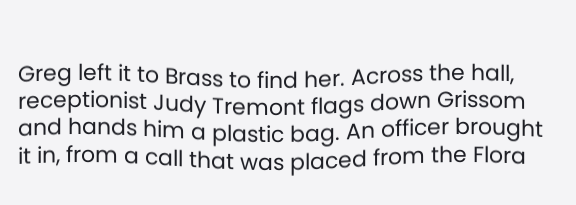Greg left it to Brass to find her. Across the hall, receptionist Judy Tremont flags down Grissom and hands him a plastic bag. An officer brought it in, from a call that was placed from the Flora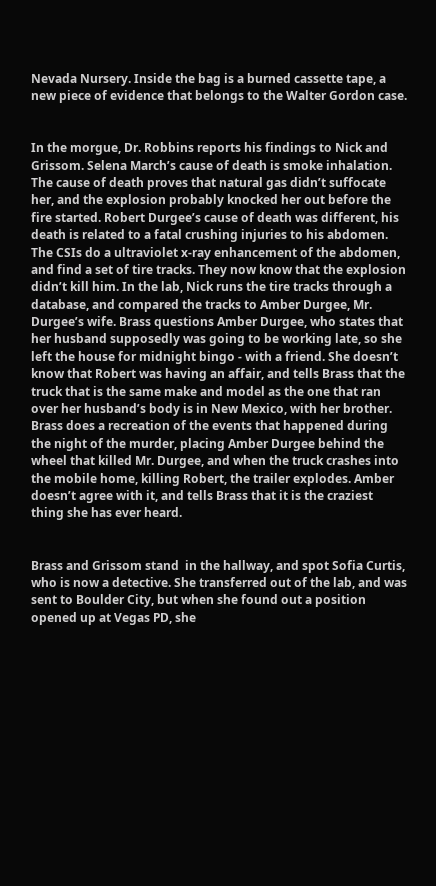Nevada Nursery. Inside the bag is a burned cassette tape, a new piece of evidence that belongs to the Walter Gordon case.


In the morgue, Dr. Robbins reports his findings to Nick and Grissom. Selena March’s cause of death is smoke inhalation. The cause of death proves that natural gas didn’t suffocate her, and the explosion probably knocked her out before the fire started. Robert Durgee’s cause of death was different, his death is related to a fatal crushing injuries to his abdomen. The CSIs do a ultraviolet x-ray enhancement of the abdomen, and find a set of tire tracks. They now know that the explosion didn’t kill him. In the lab, Nick runs the tire tracks through a database, and compared the tracks to Amber Durgee, Mr. Durgee’s wife. Brass questions Amber Durgee, who states that her husband supposedly was going to be working late, so she left the house for midnight bingo - with a friend. She doesn’t know that Robert was having an affair, and tells Brass that the truck that is the same make and model as the one that ran over her husband’s body is in New Mexico, with her brother. Brass does a recreation of the events that happened during the night of the murder, placing Amber Durgee behind the wheel that killed Mr. Durgee, and when the truck crashes into the mobile home, killing Robert, the trailer explodes. Amber doesn’t agree with it, and tells Brass that it is the craziest thing she has ever heard.


Brass and Grissom stand  in the hallway, and spot Sofia Curtis, who is now a detective. She transferred out of the lab, and was sent to Boulder City, but when she found out a position opened up at Vegas PD, she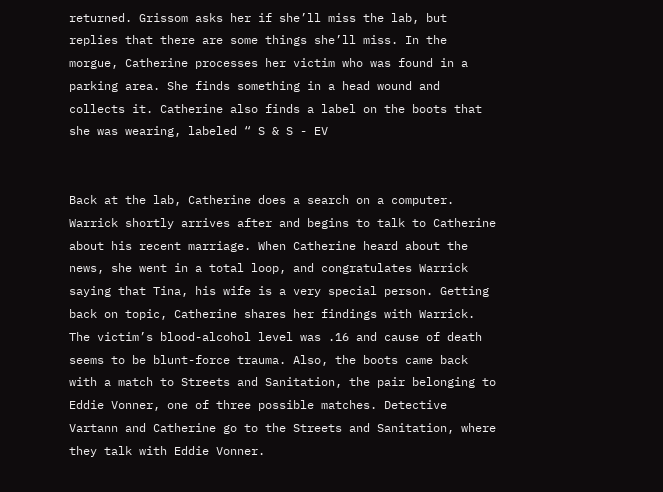returned. Grissom asks her if she’ll miss the lab, but replies that there are some things she’ll miss. In the morgue, Catherine processes her victim who was found in a parking area. She finds something in a head wound and collects it. Catherine also finds a label on the boots that she was wearing, labeled “ S & S - EV


Back at the lab, Catherine does a search on a computer. Warrick shortly arrives after and begins to talk to Catherine about his recent marriage. When Catherine heard about the news, she went in a total loop, and congratulates Warrick saying that Tina, his wife is a very special person. Getting back on topic, Catherine shares her findings with Warrick. The victim’s blood-alcohol level was .16 and cause of death seems to be blunt-force trauma. Also, the boots came back with a match to Streets and Sanitation, the pair belonging to Eddie Vonner, one of three possible matches. Detective Vartann and Catherine go to the Streets and Sanitation, where they talk with Eddie Vonner.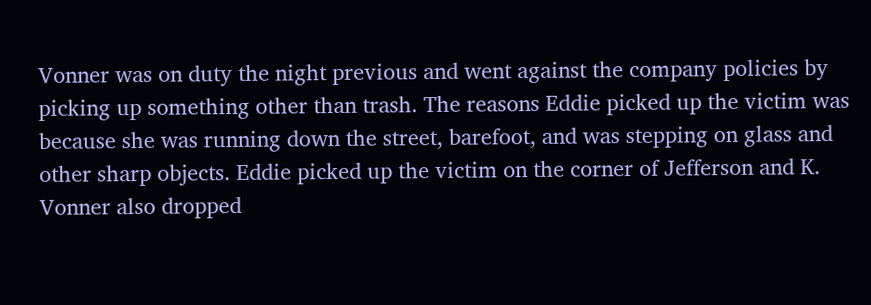Vonner was on duty the night previous and went against the company policies by picking up something other than trash. The reasons Eddie picked up the victim was because she was running down the street, barefoot, and was stepping on glass and other sharp objects. Eddie picked up the victim on the corner of Jefferson and K.  Vonner also dropped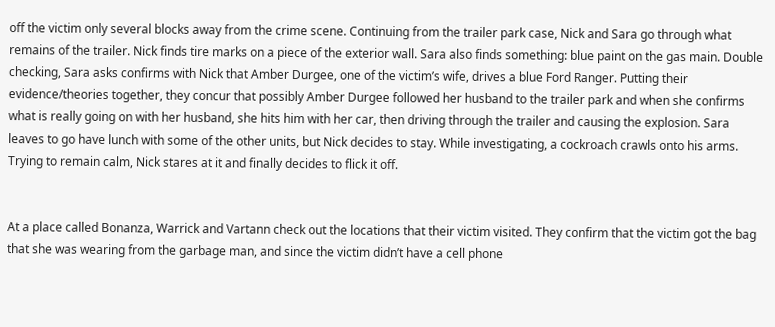off the victim only several blocks away from the crime scene. Continuing from the trailer park case, Nick and Sara go through what remains of the trailer. Nick finds tire marks on a piece of the exterior wall. Sara also finds something: blue paint on the gas main. Double checking, Sara asks confirms with Nick that Amber Durgee, one of the victim’s wife, drives a blue Ford Ranger. Putting their evidence/theories together, they concur that possibly Amber Durgee followed her husband to the trailer park and when she confirms what is really going on with her husband, she hits him with her car, then driving through the trailer and causing the explosion. Sara leaves to go have lunch with some of the other units, but Nick decides to stay. While investigating, a cockroach crawls onto his arms. Trying to remain calm, Nick stares at it and finally decides to flick it off.


At a place called Bonanza, Warrick and Vartann check out the locations that their victim visited. They confirm that the victim got the bag that she was wearing from the garbage man, and since the victim didn’t have a cell phone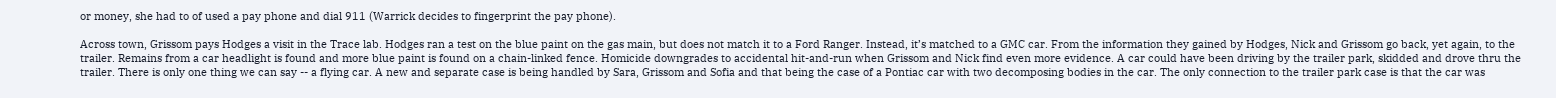or money, she had to of used a pay phone and dial 911 (Warrick decides to fingerprint the pay phone).

Across town, Grissom pays Hodges a visit in the Trace lab. Hodges ran a test on the blue paint on the gas main, but does not match it to a Ford Ranger. Instead, it’s matched to a GMC car. From the information they gained by Hodges, Nick and Grissom go back, yet again, to the trailer. Remains from a car headlight is found and more blue paint is found on a chain-linked fence. Homicide downgrades to accidental hit-and-run when Grissom and Nick find even more evidence. A car could have been driving by the trailer park, skidded and drove thru the trailer. There is only one thing we can say -- a flying car. A new and separate case is being handled by Sara, Grissom and Sofia and that being the case of a Pontiac car with two decomposing bodies in the car. The only connection to the trailer park case is that the car was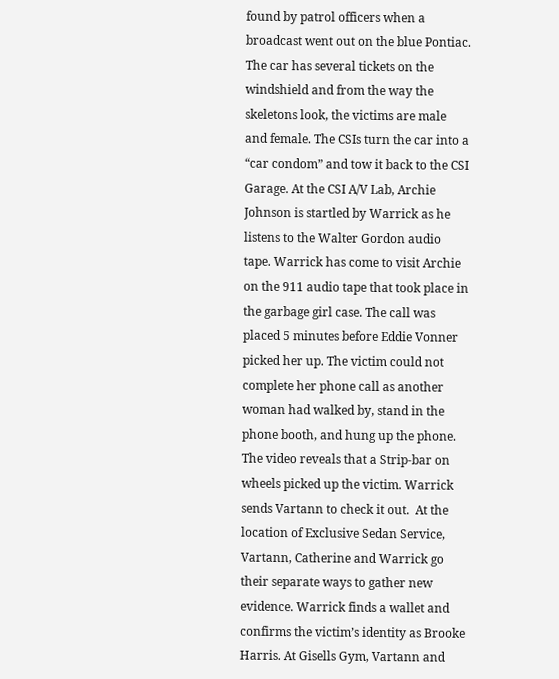found by patrol officers when a broadcast went out on the blue Pontiac. The car has several tickets on the windshield and from the way the skeletons look, the victims are male and female. The CSIs turn the car into a “car condom” and tow it back to the CSI Garage. At the CSI A/V Lab, Archie Johnson is startled by Warrick as he listens to the Walter Gordon audio tape. Warrick has come to visit Archie on the 911 audio tape that took place in the garbage girl case. The call was placed 5 minutes before Eddie Vonner picked her up. The victim could not complete her phone call as another woman had walked by, stand in the phone booth, and hung up the phone. The video reveals that a Strip-bar on wheels picked up the victim. Warrick sends Vartann to check it out.  At the location of Exclusive Sedan Service, Vartann, Catherine and Warrick go their separate ways to gather new evidence. Warrick finds a wallet and confirms the victim’s identity as Brooke Harris. At Gisells Gym, Vartann and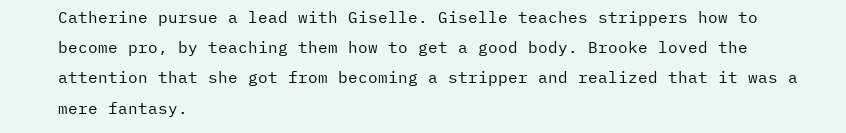Catherine pursue a lead with Giselle. Giselle teaches strippers how to become pro, by teaching them how to get a good body. Brooke loved the attention that she got from becoming a stripper and realized that it was a mere fantasy.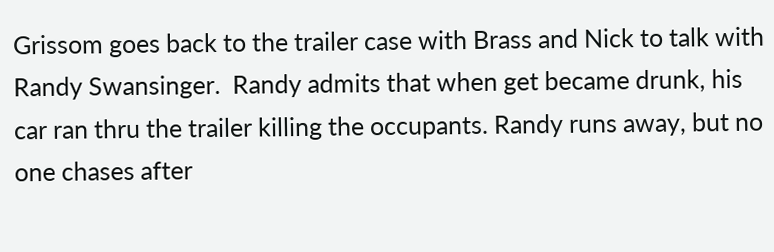Grissom goes back to the trailer case with Brass and Nick to talk with Randy Swansinger.  Randy admits that when get became drunk, his car ran thru the trailer killing the occupants. Randy runs away, but no one chases after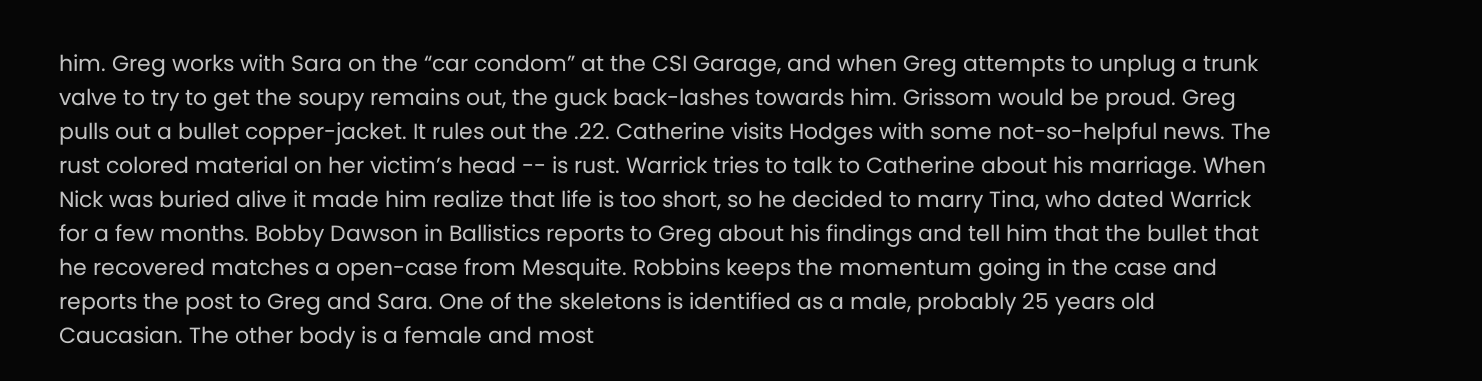him. Greg works with Sara on the “car condom” at the CSI Garage, and when Greg attempts to unplug a trunk valve to try to get the soupy remains out, the guck back-lashes towards him. Grissom would be proud. Greg pulls out a bullet copper-jacket. It rules out the .22. Catherine visits Hodges with some not-so-helpful news. The rust colored material on her victim’s head -- is rust. Warrick tries to talk to Catherine about his marriage. When Nick was buried alive it made him realize that life is too short, so he decided to marry Tina, who dated Warrick for a few months. Bobby Dawson in Ballistics reports to Greg about his findings and tell him that the bullet that he recovered matches a open-case from Mesquite. Robbins keeps the momentum going in the case and reports the post to Greg and Sara. One of the skeletons is identified as a male, probably 25 years old Caucasian. The other body is a female and most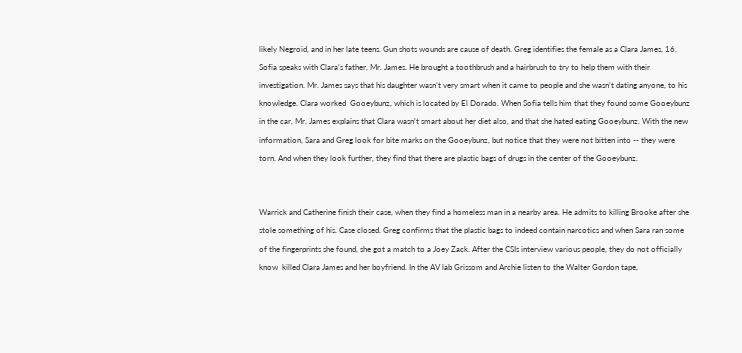likely Negroid, and in her late teens. Gun shots wounds are cause of death. Greg identifies the female as a Clara James, 16. Sofia speaks with Clara’s father, Mr. James. He brought a toothbrush and a hairbrush to try to help them with their investigation. Mr. James says that his daughter wasn’t very smart when it came to people and she wasn’t dating anyone, to his knowledge. Clara worked  Gooeybunz, which is located by El Dorado. When Sofia tells him that they found some Gooeybunz in the car, Mr. James explains that Clara wasn’t smart about her diet also, and that she hated eating Gooeybunz. With the new information, Sara and Greg look for bite marks on the Gooeybunz, but notice that they were not bitten into -- they were torn. And when they look further, they find that there are plastic bags of drugs in the center of the Gooeybunz.


Warrick and Catherine finish their case, when they find a homeless man in a nearby area. He admits to killing Brooke after she stole something of his. Case closed. Greg confirms that the plastic bags to indeed contain narcotics and when Sara ran some of the fingerprints she found, she got a match to a Joey Zack. After the CSIs interview various people, they do not officially know  killed Clara James and her boyfriend. In the AV lab Grissom and Archie listen to the Walter Gordon tape,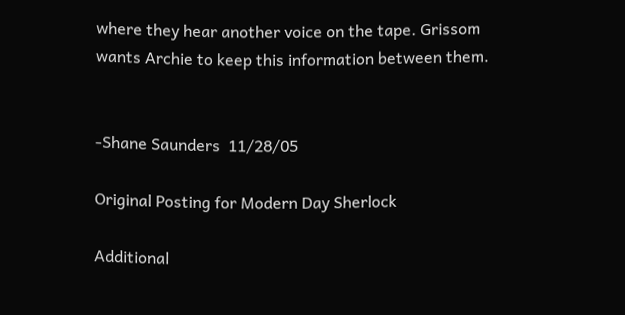where they hear another voice on the tape. Grissom wants Archie to keep this information between them.


-Shane Saunders  11/28/05

Original Posting for Modern Day Sherlock

Additional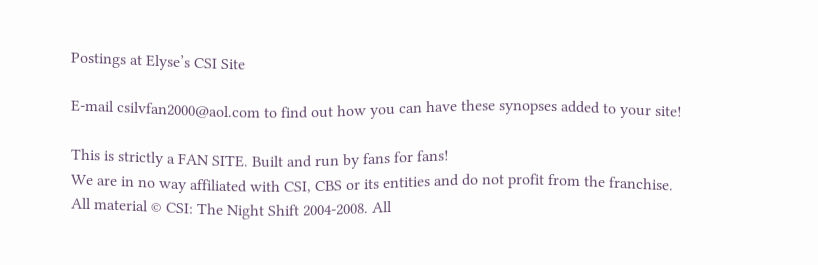Postings at Elyse’s CSI Site

E-mail csilvfan2000@aol.com to find out how you can have these synopses added to your site!

This is strictly a FAN SITE. Built and run by fans for fans!
We are in no way affiliated with CSI, CBS or its entities and do not profit from the franchise.
All material © CSI: The Night Shift 2004-2008. All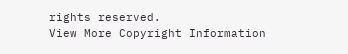rights reserved.
View More Copyright Information